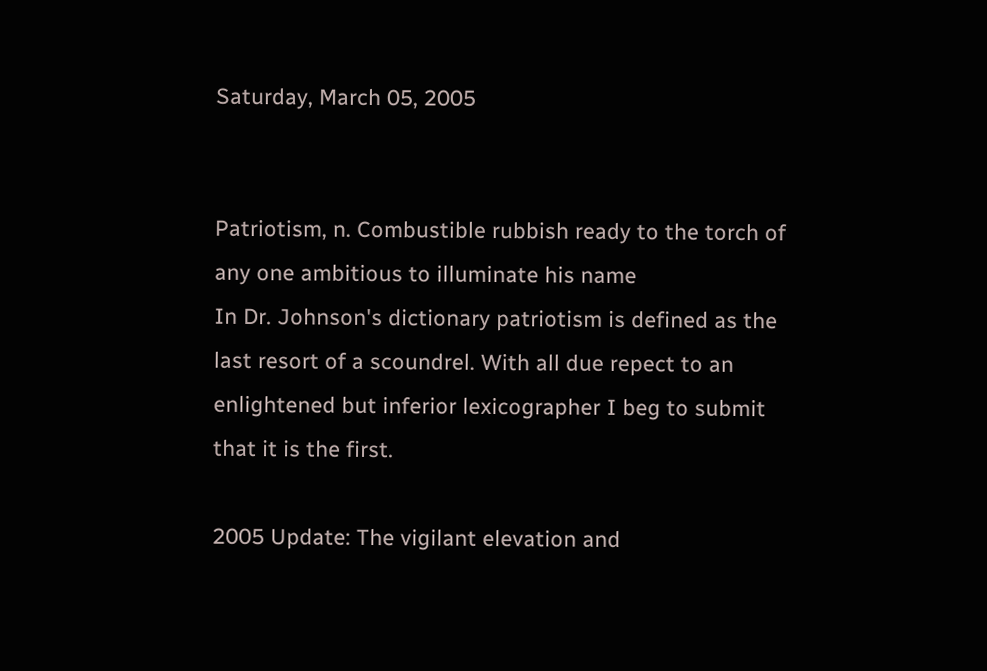Saturday, March 05, 2005


Patriotism, n. Combustible rubbish ready to the torch of any one ambitious to illuminate his name
In Dr. Johnson's dictionary patriotism is defined as the last resort of a scoundrel. With all due repect to an enlightened but inferior lexicographer I beg to submit that it is the first.

2005 Update: The vigilant elevation and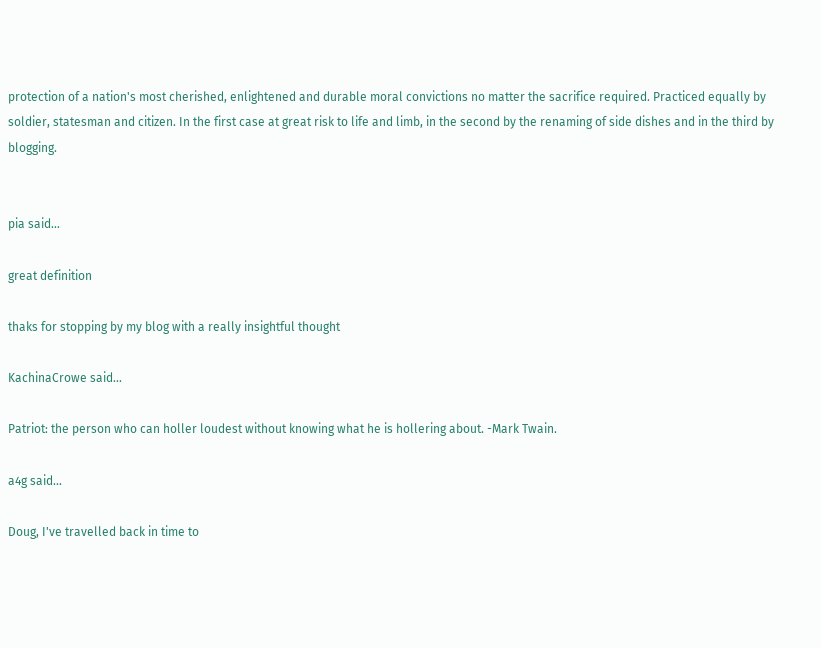protection of a nation's most cherished, enlightened and durable moral convictions no matter the sacrifice required. Practiced equally by soldier, statesman and citizen. In the first case at great risk to life and limb, in the second by the renaming of side dishes and in the third by blogging.


pia said...

great definition

thaks for stopping by my blog with a really insightful thought

KachinaCrowe said...

Patriot: the person who can holler loudest without knowing what he is hollering about. -Mark Twain.

a4g said...

Doug, I've travelled back in time to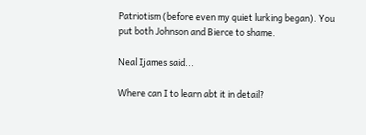Patriotism (before even my quiet lurking began). You put both Johnson and Bierce to shame.

Neal Ijames said...

Where can I to learn abt it in detail?